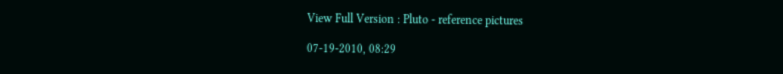View Full Version : Pluto - reference pictures

07-19-2010, 08:29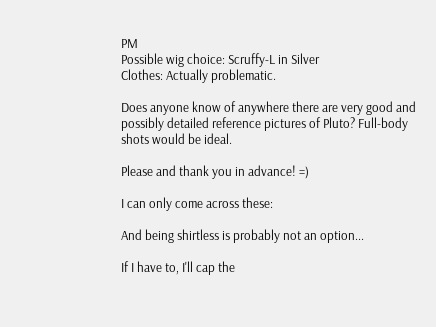PM
Possible wig choice: Scruffy-L in Silver
Clothes: Actually problematic.

Does anyone know of anywhere there are very good and possibly detailed reference pictures of Pluto? Full-body shots would be ideal.

Please and thank you in advance! =)

I can only come across these:

And being shirtless is probably not an option...

If I have to, I'll cap the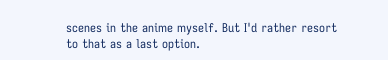scenes in the anime myself. But I'd rather resort to that as a last option.